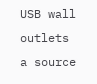USB wall outlets a source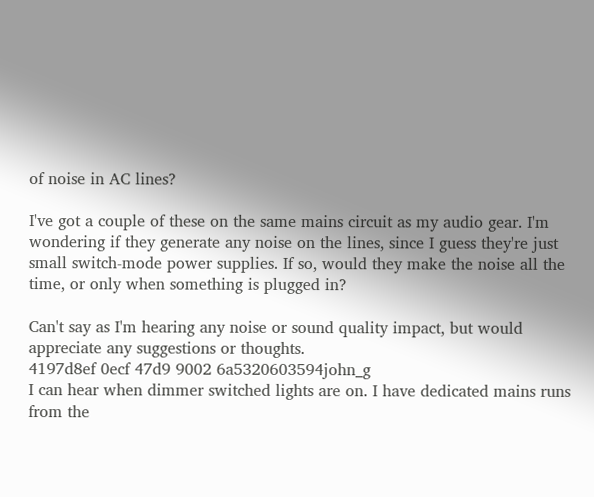of noise in AC lines?

I've got a couple of these on the same mains circuit as my audio gear. I'm wondering if they generate any noise on the lines, since I guess they're just small switch-mode power supplies. If so, would they make the noise all the time, or only when something is plugged in?

Can't say as I'm hearing any noise or sound quality impact, but would appreciate any suggestions or thoughts.
4197d8ef 0ecf 47d9 9002 6a5320603594john_g
I can hear when dimmer switched lights are on. I have dedicated mains runs from the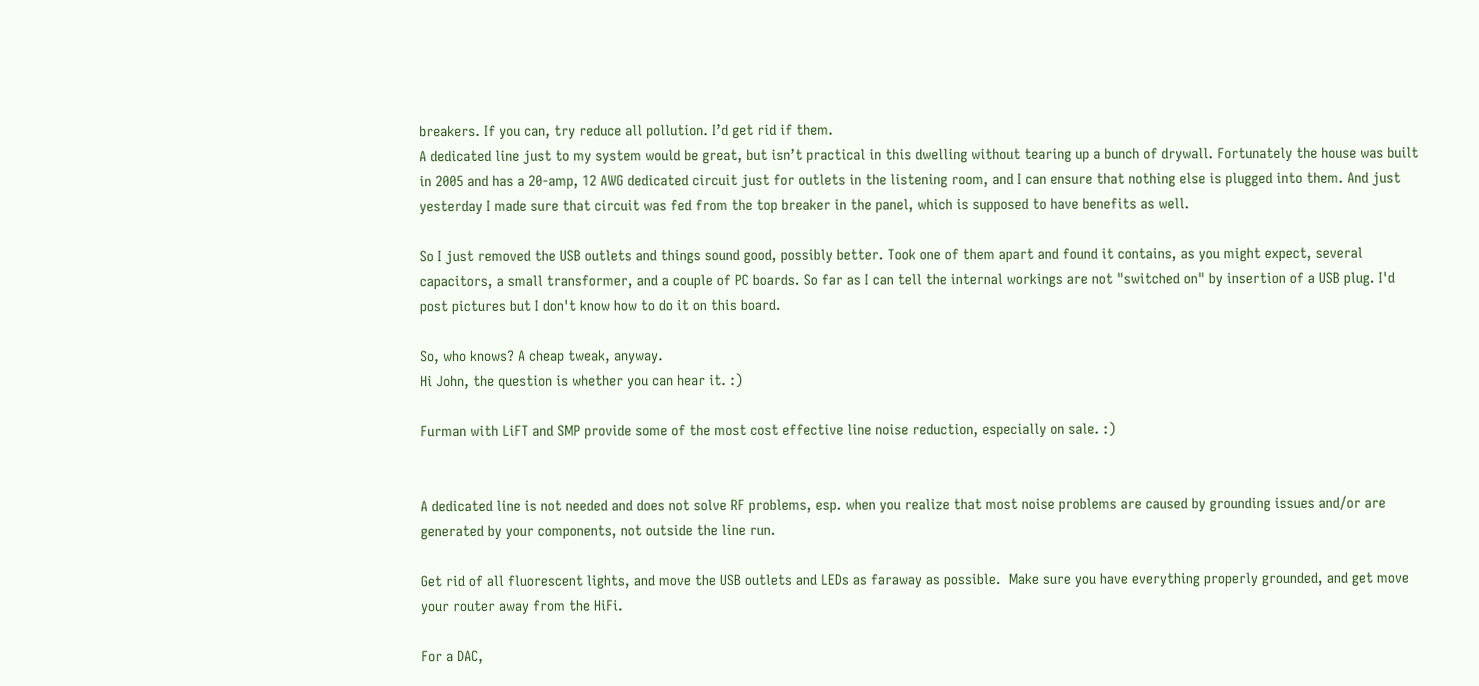breakers. If you can, try reduce all pollution. I’d get rid if them.
A dedicated line just to my system would be great, but isn’t practical in this dwelling without tearing up a bunch of drywall. Fortunately the house was built in 2005 and has a 20-amp, 12 AWG dedicated circuit just for outlets in the listening room, and I can ensure that nothing else is plugged into them. And just yesterday I made sure that circuit was fed from the top breaker in the panel, which is supposed to have benefits as well.

So I just removed the USB outlets and things sound good, possibly better. Took one of them apart and found it contains, as you might expect, several capacitors, a small transformer, and a couple of PC boards. So far as I can tell the internal workings are not "switched on" by insertion of a USB plug. I'd post pictures but I don't know how to do it on this board.

So, who knows? A cheap tweak, anyway.
Hi John, the question is whether you can hear it. :)

Furman with LiFT and SMP provide some of the most cost effective line noise reduction, especially on sale. :)


A dedicated line is not needed and does not solve RF problems, esp. when you realize that most noise problems are caused by grounding issues and/or are generated by your components, not outside the line run.

Get rid of all fluorescent lights, and move the USB outlets and LEDs as faraway as possible.  Make sure you have everything properly grounded, and get move your router away from the HiFi.

For a DAC,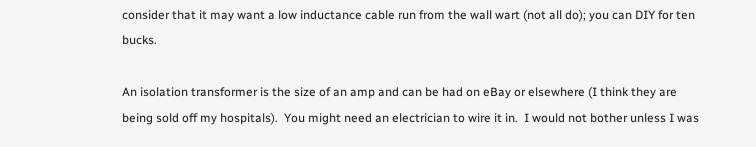consider that it may want a low inductance cable run from the wall wart (not all do); you can DIY for ten bucks.

An isolation transformer is the size of an amp and can be had on eBay or elsewhere (I think they are being sold off my hospitals).  You might need an electrician to wire it in.  I would not bother unless I was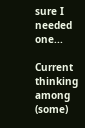sure I needed one...

Current thinking among (some)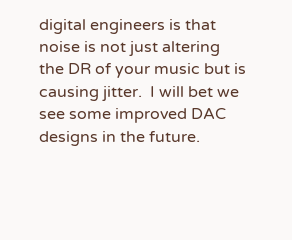digital engineers is that noise is not just altering the DR of your music but is causing jitter.  I will bet we see some improved DAC designs in the future.